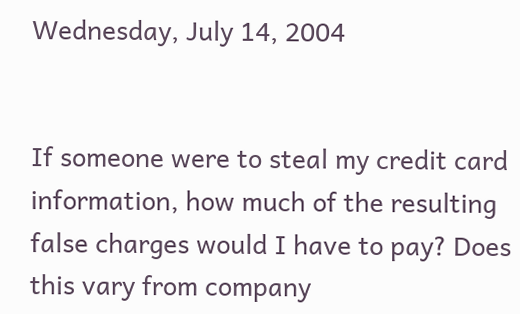Wednesday, July 14, 2004


If someone were to steal my credit card information, how much of the resulting false charges would I have to pay? Does this vary from company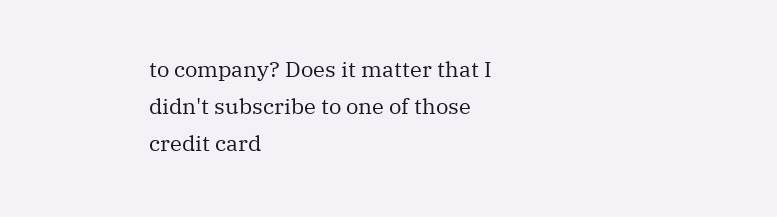to company? Does it matter that I didn't subscribe to one of those credit card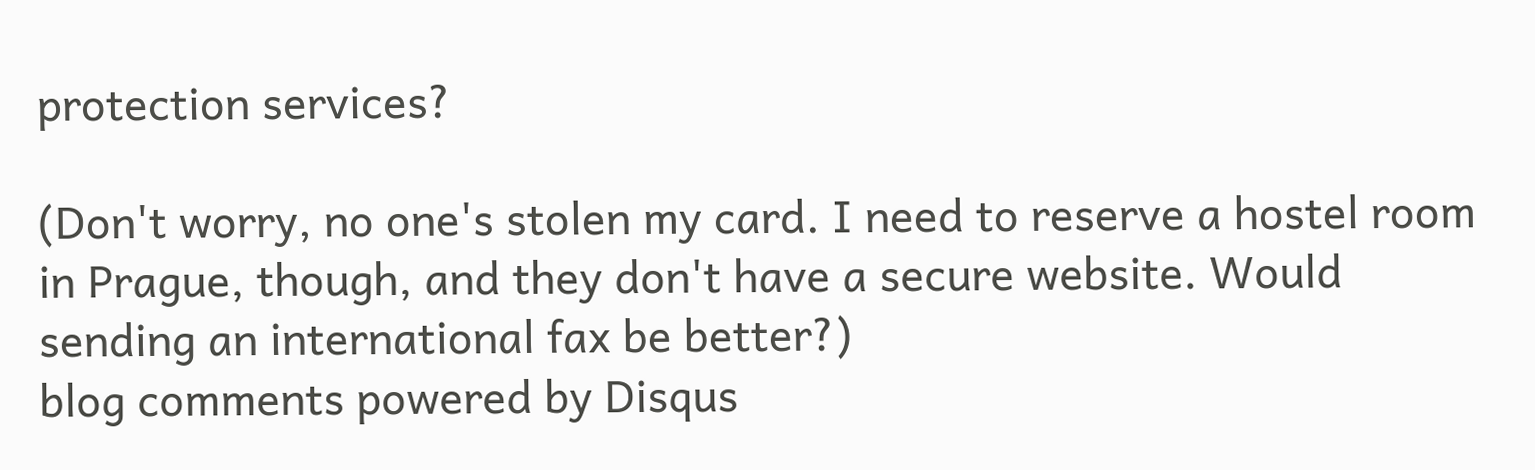protection services?

(Don't worry, no one's stolen my card. I need to reserve a hostel room in Prague, though, and they don't have a secure website. Would sending an international fax be better?)
blog comments powered by Disqus